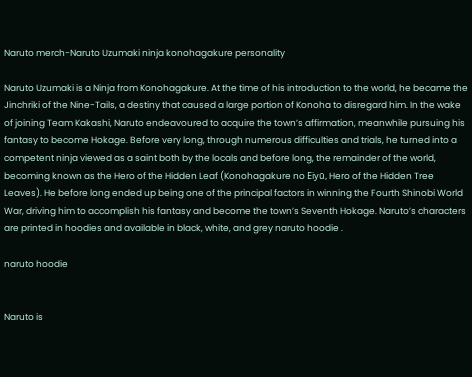Naruto merch-Naruto Uzumaki ninja konohagakure personality

Naruto Uzumaki is a Ninja from Konohagakure. At the time of his introduction to the world, he became the Jinchriki of the Nine-Tails, a destiny that caused a large portion of Konoha to disregard him. In the wake of joining Team Kakashi, Naruto endeavoured to acquire the town’s affirmation, meanwhile pursuing his fantasy to become Hokage. Before very long, through numerous difficulties and trials, he turned into a competent ninja viewed as a saint both by the locals and before long, the remainder of the world, becoming known as the Hero of the Hidden Leaf (Konohagakure no Eiyū, Hero of the Hidden Tree Leaves). He before long ended up being one of the principal factors in winning the Fourth Shinobi World War, driving him to accomplish his fantasy and become the town’s Seventh Hokage. Naruto’s characters are printed in hoodies and available in black, white, and grey naruto hoodie .

naruto hoodie


Naruto is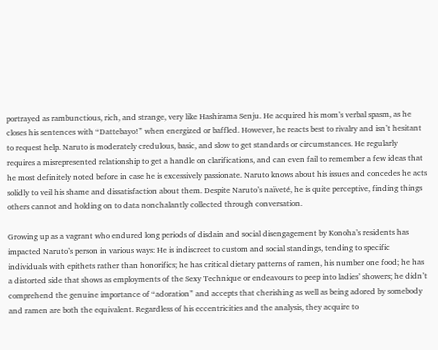portrayed as rambunctious, rich, and strange, very like Hashirama Senju. He acquired his mom’s verbal spasm, as he closes his sentences with “Dattebayo!” when energized or baffled. However, he reacts best to rivalry and isn’t hesitant to request help. Naruto is moderately credulous, basic, and slow to get standards or circumstances. He regularly requires a misrepresented relationship to get a handle on clarifications, and can even fail to remember a few ideas that he most definitely noted before in case he is excessively passionate. Naruto knows about his issues and concedes he acts solidly to veil his shame and dissatisfaction about them. Despite Naruto’s naïveté, he is quite perceptive, finding things others cannot and holding on to data nonchalantly collected through conversation.

Growing up as a vagrant who endured long periods of disdain and social disengagement by Konoha’s residents has impacted Naruto’s person in various ways: He is indiscreet to custom and social standings, tending to specific individuals with epithets rather than honorifics; he has critical dietary patterns of ramen, his number one food; he has a distorted side that shows as employments of the Sexy Technique or endeavours to peep into ladies’ showers; he didn’t comprehend the genuine importance of “adoration” and accepts that cherishing as well as being adored by somebody and ramen are both the equivalent. Regardless of his eccentricities and the analysis, they acquire to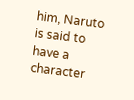him, Naruto is said to have a character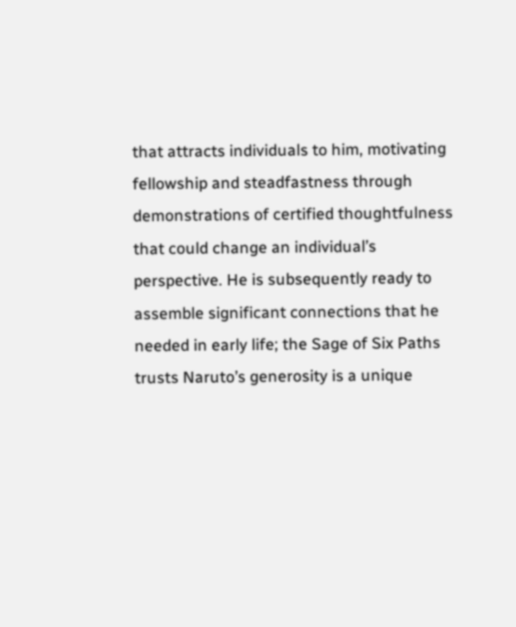that attracts individuals to him, motivating fellowship and steadfastness through demonstrations of certified thoughtfulness that could change an individual’s perspective. He is subsequently ready to assemble significant connections that he needed in early life; the Sage of Six Paths trusts Naruto’s generosity is a unique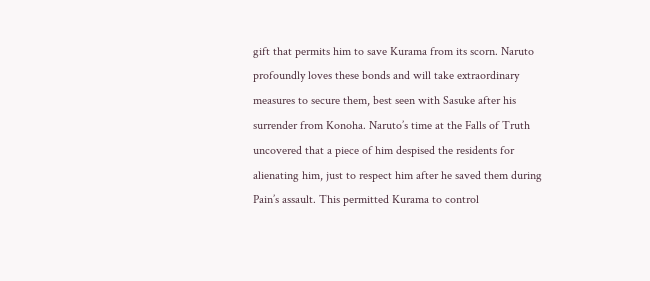gift that permits him to save Kurama from its scorn. Naruto profoundly loves these bonds and will take extraordinary measures to secure them, best seen with Sasuke after his surrender from Konoha. Naruto’s time at the Falls of Truth uncovered that a piece of him despised the residents for alienating him, just to respect him after he saved them during Pain’s assault. This permitted Kurama to control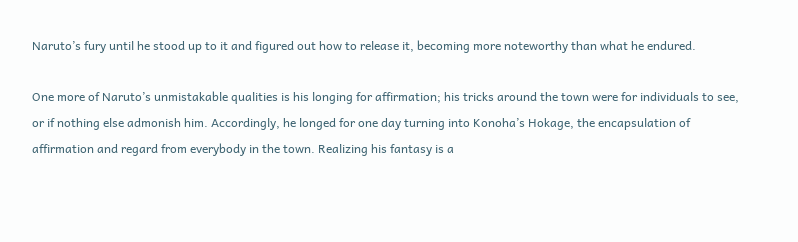Naruto’s fury until he stood up to it and figured out how to release it, becoming more noteworthy than what he endured.

One more of Naruto’s unmistakable qualities is his longing for affirmation; his tricks around the town were for individuals to see, or if nothing else admonish him. Accordingly, he longed for one day turning into Konoha’s Hokage, the encapsulation of affirmation and regard from everybody in the town. Realizing his fantasy is a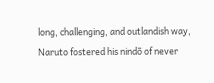long, challenging, and outlandish way, Naruto fostered his nindō of never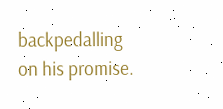backpedalling on his promise.